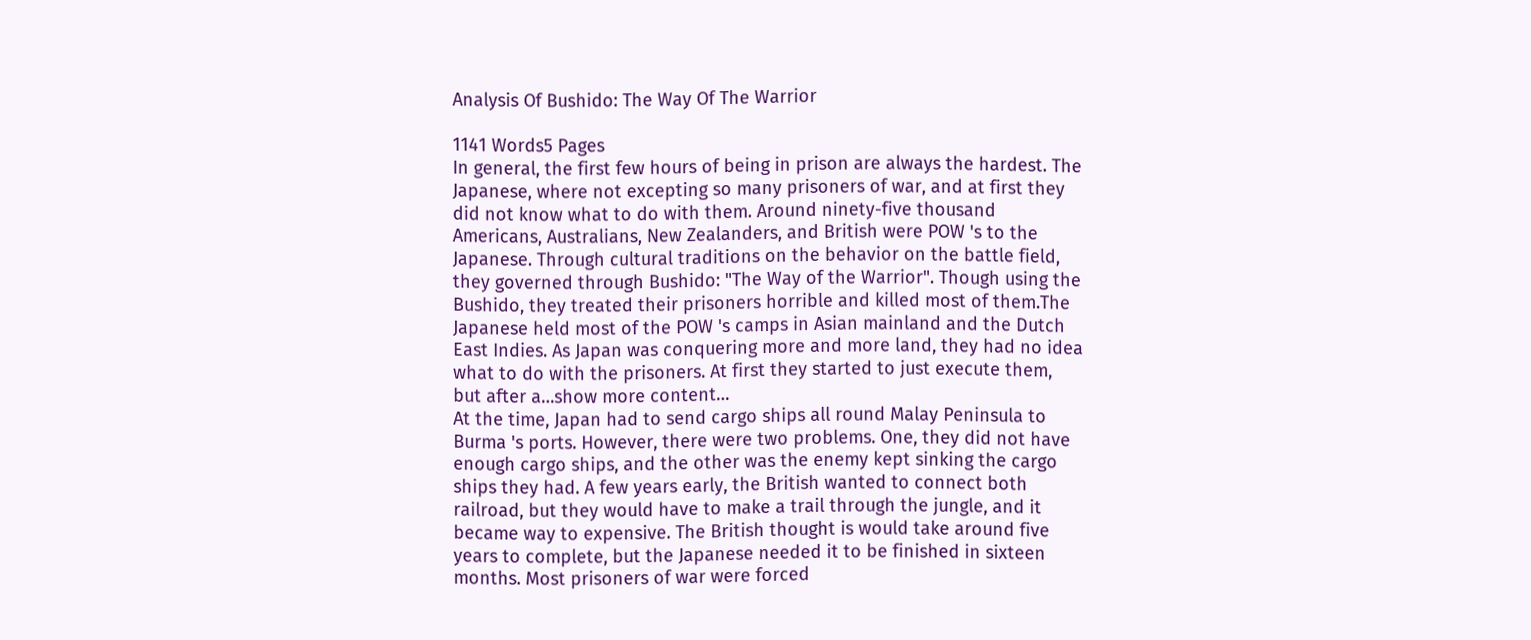Analysis Of Bushido: The Way Of The Warrior

1141 Words5 Pages
In general, the first few hours of being in prison are always the hardest. The Japanese, where not excepting so many prisoners of war, and at first they did not know what to do with them. Around ninety-five thousand Americans, Australians, New Zealanders, and British were POW 's to the Japanese. Through cultural traditions on the behavior on the battle field, they governed through Bushido: "The Way of the Warrior". Though using the Bushido, they treated their prisoners horrible and killed most of them.The Japanese held most of the POW 's camps in Asian mainland and the Dutch East Indies. As Japan was conquering more and more land, they had no idea what to do with the prisoners. At first they started to just execute them, but after a…show more content…
At the time, Japan had to send cargo ships all round Malay Peninsula to Burma 's ports. However, there were two problems. One, they did not have enough cargo ships, and the other was the enemy kept sinking the cargo ships they had. A few years early, the British wanted to connect both railroad, but they would have to make a trail through the jungle, and it became way to expensive. The British thought is would take around five years to complete, but the Japanese needed it to be finished in sixteen months. Most prisoners of war were forced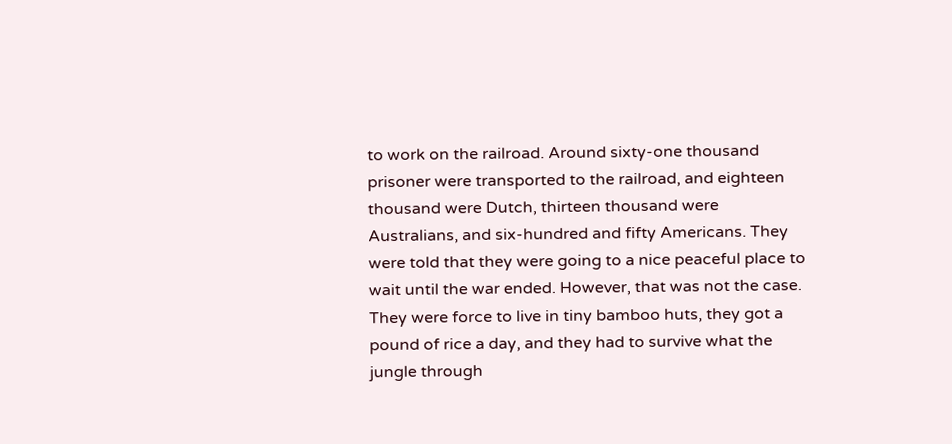to work on the railroad. Around sixty-one thousand prisoner were transported to the railroad, and eighteen thousand were Dutch, thirteen thousand were Australians, and six-hundred and fifty Americans. They were told that they were going to a nice peaceful place to wait until the war ended. However, that was not the case. They were force to live in tiny bamboo huts, they got a pound of rice a day, and they had to survive what the jungle through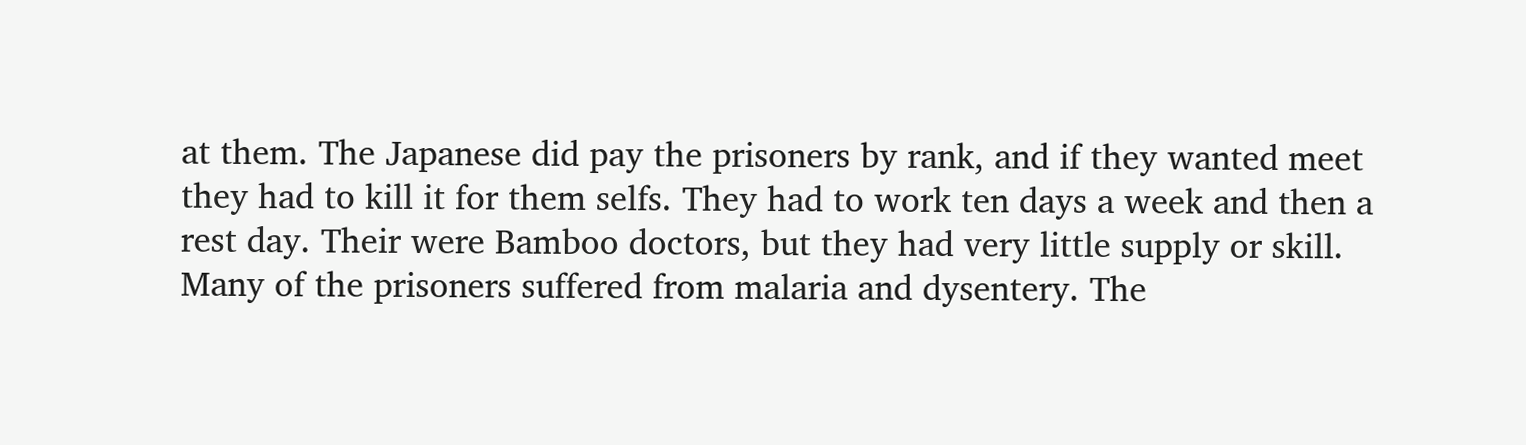at them. The Japanese did pay the prisoners by rank, and if they wanted meet they had to kill it for them selfs. They had to work ten days a week and then a rest day. Their were Bamboo doctors, but they had very little supply or skill. Many of the prisoners suffered from malaria and dysentery. The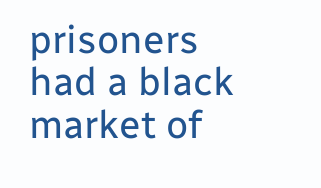prisoners had a black market of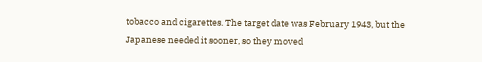tobacco and cigarettes. The target date was February 1943, but the Japanese needed it sooner, so they moved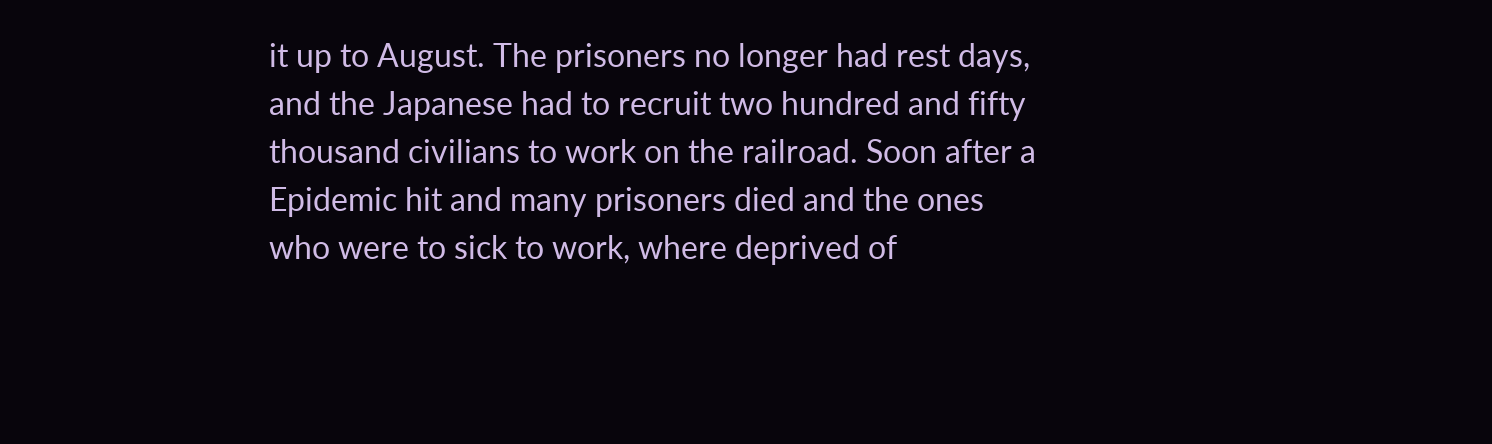it up to August. The prisoners no longer had rest days, and the Japanese had to recruit two hundred and fifty thousand civilians to work on the railroad. Soon after a Epidemic hit and many prisoners died and the ones who were to sick to work, where deprived of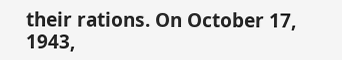their rations. On October 17, 1943,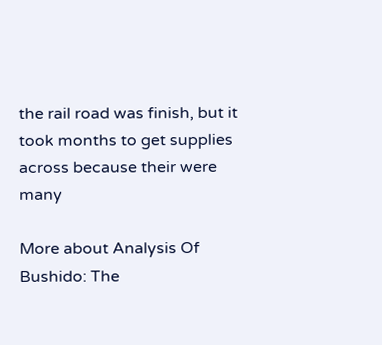the rail road was finish, but it took months to get supplies across because their were many

More about Analysis Of Bushido: The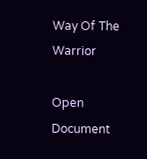Way Of The Warrior

Open Document